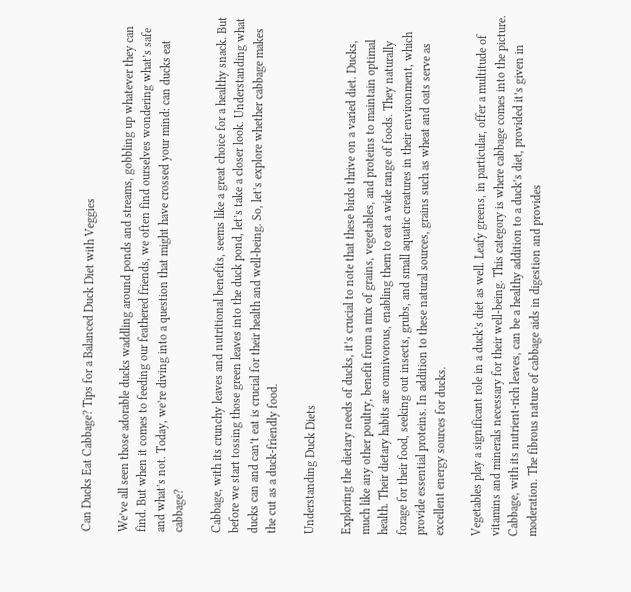Can Ducks Eat Cabbage? Tips for a Balanced Duck Diet with Veggies

We’ve all seen those adorable ducks waddling around ponds and streams, gobbling up whatever they can find. But when it comes to feeding our feathered friends, we often find ourselves wondering what’s safe and what’s not. Today, we’re diving into a question that might have crossed your mind: can ducks eat cabbage?

Cabbage, with its crunchy leaves and nutritional benefits, seems like a great choice for a healthy snack. But before we start tossing those green leaves into the duck pond, let’s take a closer look. Understanding what ducks can and can’t eat is crucial for their health and well-being. So, let’s explore whether cabbage makes the cut as a duck-friendly food.

Understanding Duck Diets

Exploring the dietary needs of ducks, it’s crucial to note that these birds thrive on a varied diet. Ducks, much like any other poultry, benefit from a mix of grains, vegetables, and proteins to maintain optimal health. Their dietary habits are omnivorous, enabling them to eat a wide range of foods. They naturally forage for their food, seeking out insects, grubs, and small aquatic creatures in their environment, which provide essential proteins. In addition to these natural sources, grains such as wheat and oats serve as excellent energy sources for ducks.

Vegetables play a significant role in a duck’s diet as well. Leafy greens, in particular, offer a multitude of vitamins and minerals necessary for their well-being. This category is where cabbage comes into the picture. Cabbage, with its nutrient-rich leaves, can be a healthy addition to a duck’s diet, provided it’s given in moderation. The fibrous nature of cabbage aids in digestion and provides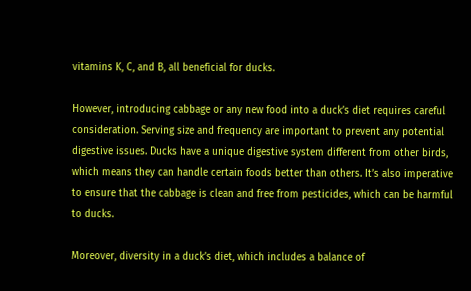vitamins K, C, and B, all beneficial for ducks.

However, introducing cabbage or any new food into a duck’s diet requires careful consideration. Serving size and frequency are important to prevent any potential digestive issues. Ducks have a unique digestive system different from other birds, which means they can handle certain foods better than others. It’s also imperative to ensure that the cabbage is clean and free from pesticides, which can be harmful to ducks.

Moreover, diversity in a duck’s diet, which includes a balance of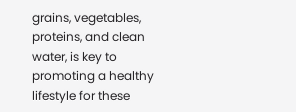grains, vegetables, proteins, and clean water, is key to promoting a healthy lifestyle for these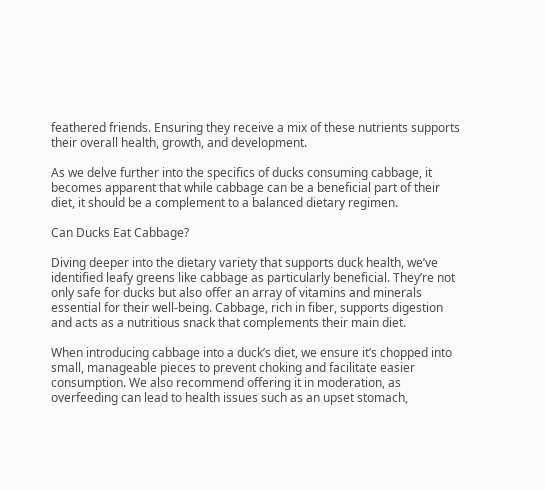feathered friends. Ensuring they receive a mix of these nutrients supports their overall health, growth, and development.

As we delve further into the specifics of ducks consuming cabbage, it becomes apparent that while cabbage can be a beneficial part of their diet, it should be a complement to a balanced dietary regimen.

Can Ducks Eat Cabbage?

Diving deeper into the dietary variety that supports duck health, we’ve identified leafy greens like cabbage as particularly beneficial. They’re not only safe for ducks but also offer an array of vitamins and minerals essential for their well-being. Cabbage, rich in fiber, supports digestion and acts as a nutritious snack that complements their main diet.

When introducing cabbage into a duck’s diet, we ensure it’s chopped into small, manageable pieces to prevent choking and facilitate easier consumption. We also recommend offering it in moderation, as overfeeding can lead to health issues such as an upset stomach,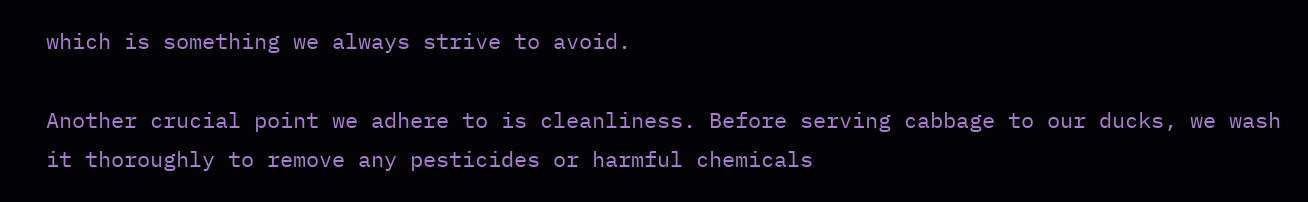which is something we always strive to avoid.

Another crucial point we adhere to is cleanliness. Before serving cabbage to our ducks, we wash it thoroughly to remove any pesticides or harmful chemicals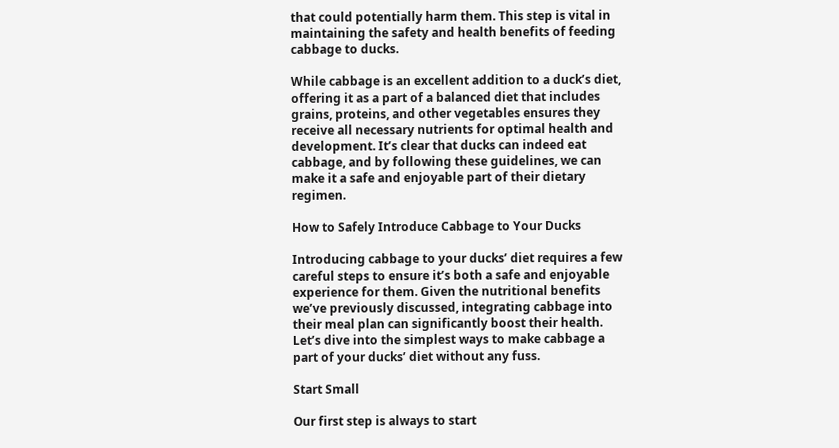that could potentially harm them. This step is vital in maintaining the safety and health benefits of feeding cabbage to ducks.

While cabbage is an excellent addition to a duck’s diet, offering it as a part of a balanced diet that includes grains, proteins, and other vegetables ensures they receive all necessary nutrients for optimal health and development. It’s clear that ducks can indeed eat cabbage, and by following these guidelines, we can make it a safe and enjoyable part of their dietary regimen.

How to Safely Introduce Cabbage to Your Ducks

Introducing cabbage to your ducks’ diet requires a few careful steps to ensure it’s both a safe and enjoyable experience for them. Given the nutritional benefits we’ve previously discussed, integrating cabbage into their meal plan can significantly boost their health. Let’s dive into the simplest ways to make cabbage a part of your ducks’ diet without any fuss.

Start Small

Our first step is always to start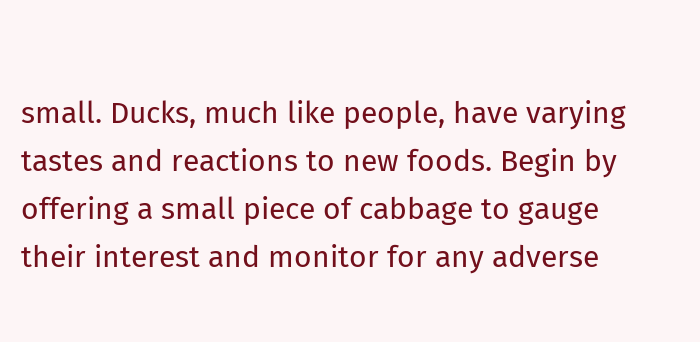small. Ducks, much like people, have varying tastes and reactions to new foods. Begin by offering a small piece of cabbage to gauge their interest and monitor for any adverse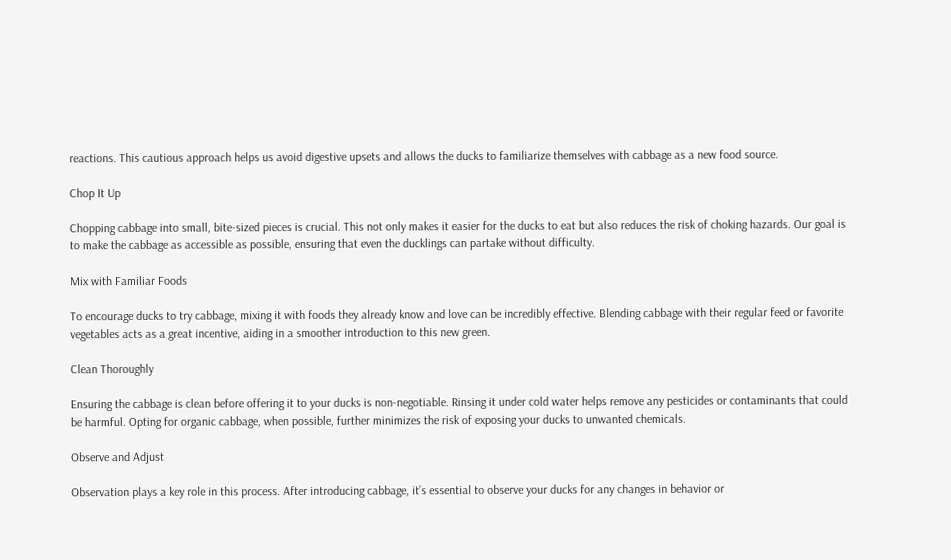reactions. This cautious approach helps us avoid digestive upsets and allows the ducks to familiarize themselves with cabbage as a new food source.

Chop It Up

Chopping cabbage into small, bite-sized pieces is crucial. This not only makes it easier for the ducks to eat but also reduces the risk of choking hazards. Our goal is to make the cabbage as accessible as possible, ensuring that even the ducklings can partake without difficulty.

Mix with Familiar Foods

To encourage ducks to try cabbage, mixing it with foods they already know and love can be incredibly effective. Blending cabbage with their regular feed or favorite vegetables acts as a great incentive, aiding in a smoother introduction to this new green.

Clean Thoroughly

Ensuring the cabbage is clean before offering it to your ducks is non-negotiable. Rinsing it under cold water helps remove any pesticides or contaminants that could be harmful. Opting for organic cabbage, when possible, further minimizes the risk of exposing your ducks to unwanted chemicals.

Observe and Adjust

Observation plays a key role in this process. After introducing cabbage, it’s essential to observe your ducks for any changes in behavior or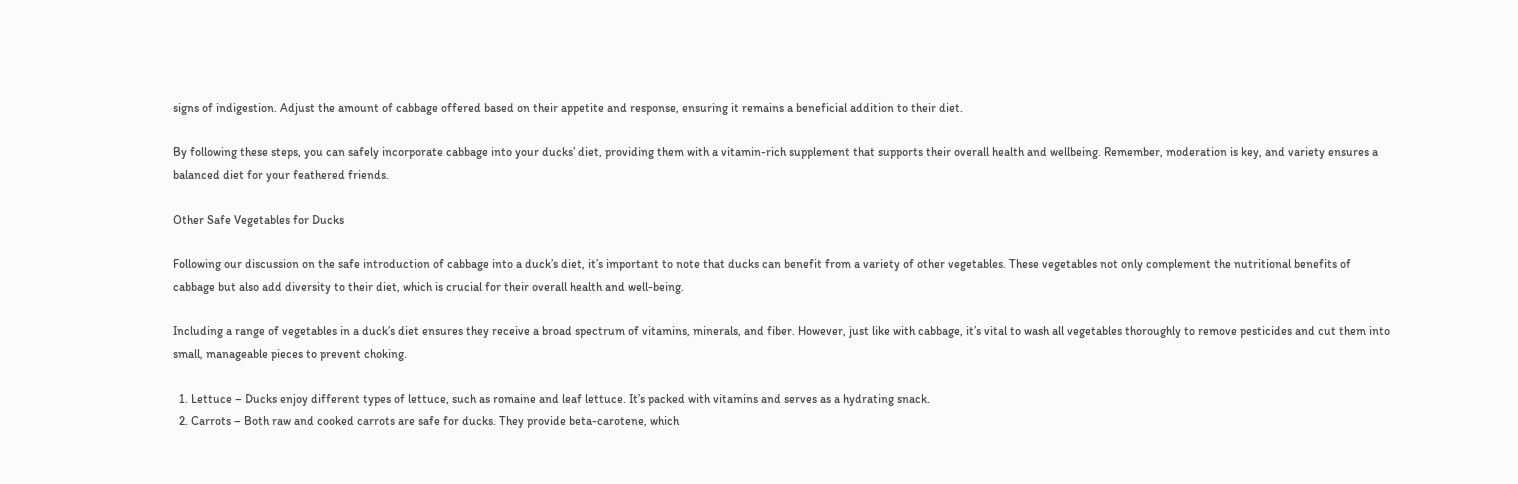signs of indigestion. Adjust the amount of cabbage offered based on their appetite and response, ensuring it remains a beneficial addition to their diet.

By following these steps, you can safely incorporate cabbage into your ducks’ diet, providing them with a vitamin-rich supplement that supports their overall health and wellbeing. Remember, moderation is key, and variety ensures a balanced diet for your feathered friends.

Other Safe Vegetables for Ducks

Following our discussion on the safe introduction of cabbage into a duck’s diet, it’s important to note that ducks can benefit from a variety of other vegetables. These vegetables not only complement the nutritional benefits of cabbage but also add diversity to their diet, which is crucial for their overall health and well-being.

Including a range of vegetables in a duck’s diet ensures they receive a broad spectrum of vitamins, minerals, and fiber. However, just like with cabbage, it’s vital to wash all vegetables thoroughly to remove pesticides and cut them into small, manageable pieces to prevent choking.

  1. Lettuce – Ducks enjoy different types of lettuce, such as romaine and leaf lettuce. It’s packed with vitamins and serves as a hydrating snack.
  2. Carrots – Both raw and cooked carrots are safe for ducks. They provide beta-carotene, which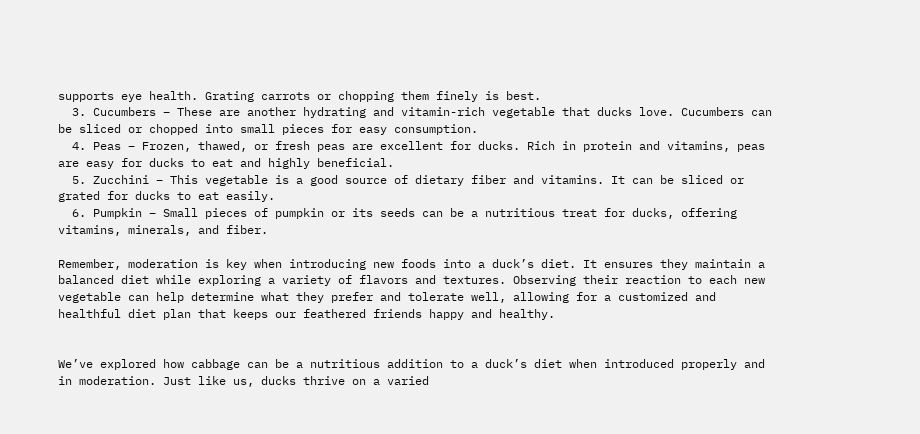supports eye health. Grating carrots or chopping them finely is best.
  3. Cucumbers – These are another hydrating and vitamin-rich vegetable that ducks love. Cucumbers can be sliced or chopped into small pieces for easy consumption.
  4. Peas – Frozen, thawed, or fresh peas are excellent for ducks. Rich in protein and vitamins, peas are easy for ducks to eat and highly beneficial.
  5. Zucchini – This vegetable is a good source of dietary fiber and vitamins. It can be sliced or grated for ducks to eat easily.
  6. Pumpkin – Small pieces of pumpkin or its seeds can be a nutritious treat for ducks, offering vitamins, minerals, and fiber.

Remember, moderation is key when introducing new foods into a duck’s diet. It ensures they maintain a balanced diet while exploring a variety of flavors and textures. Observing their reaction to each new vegetable can help determine what they prefer and tolerate well, allowing for a customized and healthful diet plan that keeps our feathered friends happy and healthy.


We’ve explored how cabbage can be a nutritious addition to a duck’s diet when introduced properly and in moderation. Just like us, ducks thrive on a varied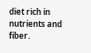diet rich in nutrients and fiber.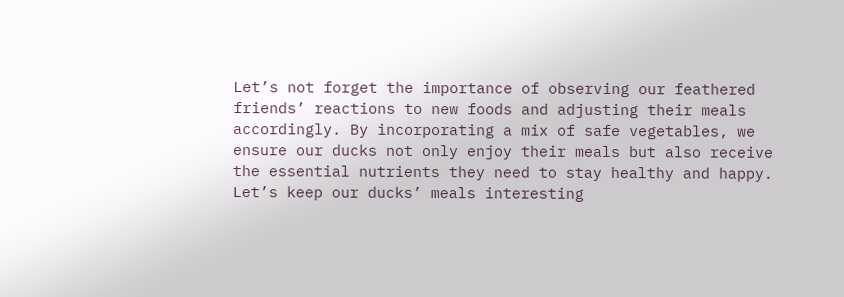Let’s not forget the importance of observing our feathered friends’ reactions to new foods and adjusting their meals accordingly. By incorporating a mix of safe vegetables, we ensure our ducks not only enjoy their meals but also receive the essential nutrients they need to stay healthy and happy. Let’s keep our ducks’ meals interesting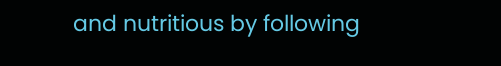and nutritious by following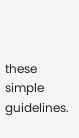these simple guidelines.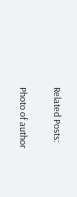Related Posts:

Photo of author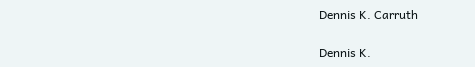Dennis K. Carruth

Dennis K.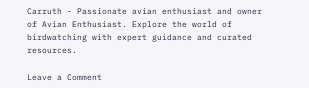Carruth - Passionate avian enthusiast and owner of Avian Enthusiast. Explore the world of birdwatching with expert guidance and curated resources.

Leave a Comment